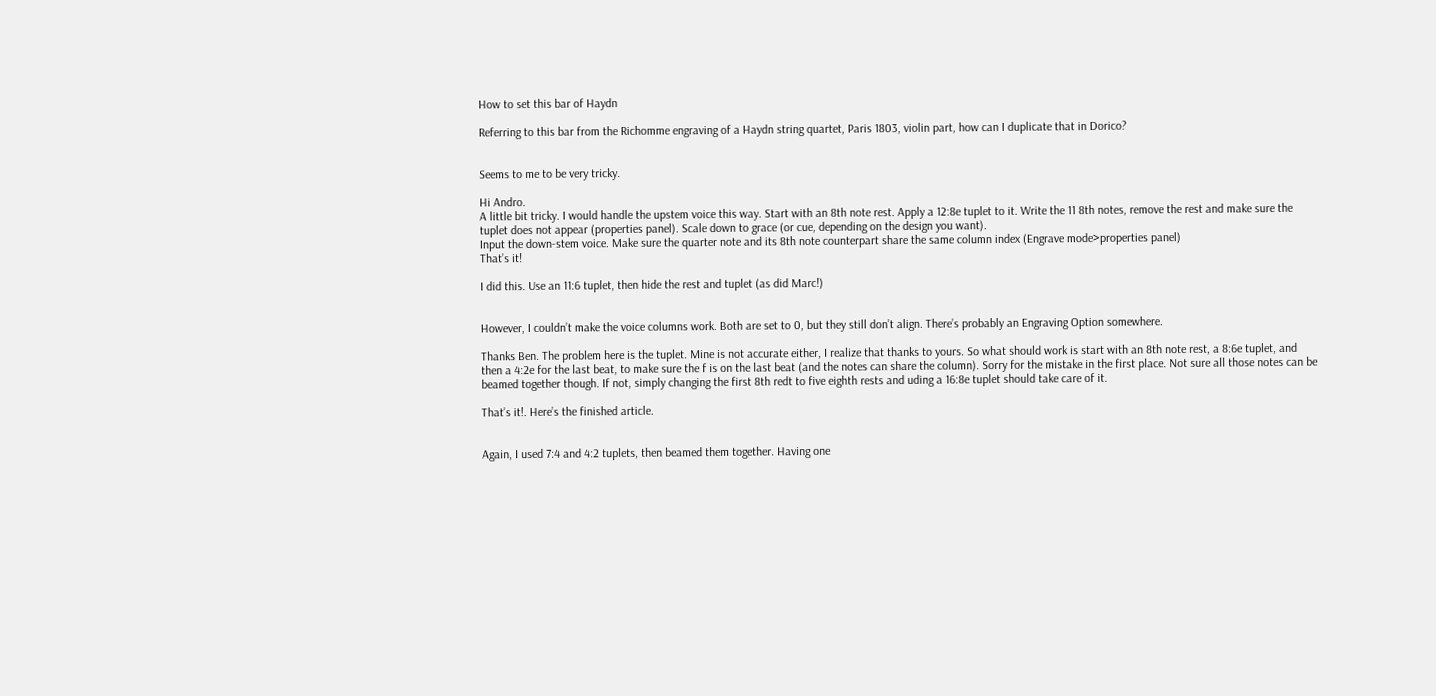How to set this bar of Haydn

Referring to this bar from the Richomme engraving of a Haydn string quartet, Paris 1803, violin part, how can I duplicate that in Dorico?


Seems to me to be very tricky.

Hi Andro.
A little bit tricky. I would handle the upstem voice this way. Start with an 8th note rest. Apply a 12:8e tuplet to it. Write the 11 8th notes, remove the rest and make sure the tuplet does not appear (properties panel). Scale down to grace (or cue, depending on the design you want).
Input the down-stem voice. Make sure the quarter note and its 8th note counterpart share the same column index (Engrave mode>properties panel)
That’s it!

I did this. Use an 11:6 tuplet, then hide the rest and tuplet (as did Marc!)


However, I couldn’t make the voice columns work. Both are set to 0, but they still don’t align. There’s probably an Engraving Option somewhere.

Thanks Ben. The problem here is the tuplet. Mine is not accurate either, I realize that thanks to yours. So what should work is start with an 8th note rest, a 8:6e tuplet, and then a 4:2e for the last beat, to make sure the f is on the last beat (and the notes can share the column). Sorry for the mistake in the first place. Not sure all those notes can be beamed together though. If not, simply changing the first 8th redt to five eighth rests and uding a 16:8e tuplet should take care of it.

That’s it!. Here’s the finished article.


Again, I used 7:4 and 4:2 tuplets, then beamed them together. Having one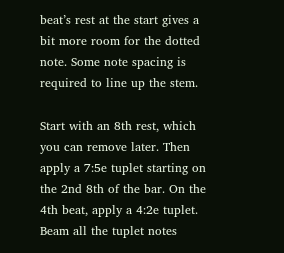beat’s rest at the start gives a bit more room for the dotted note. Some note spacing is required to line up the stem.

Start with an 8th rest, which you can remove later. Then apply a 7:5e tuplet starting on the 2nd 8th of the bar. On the 4th beat, apply a 4:2e tuplet. Beam all the tuplet notes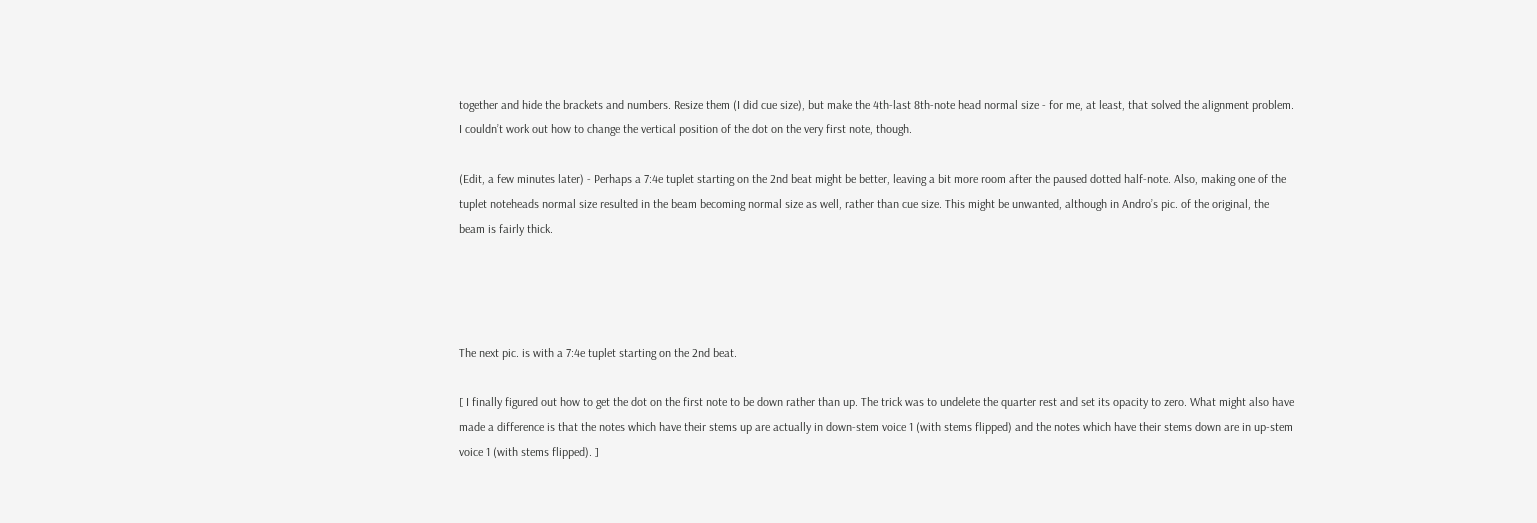together and hide the brackets and numbers. Resize them (I did cue size), but make the 4th-last 8th-note head normal size - for me, at least, that solved the alignment problem. I couldn’t work out how to change the vertical position of the dot on the very first note, though.

(Edit, a few minutes later) - Perhaps a 7:4e tuplet starting on the 2nd beat might be better, leaving a bit more room after the paused dotted half-note. Also, making one of the tuplet noteheads normal size resulted in the beam becoming normal size as well, rather than cue size. This might be unwanted, although in Andro’s pic. of the original, the beam is fairly thick.




The next pic. is with a 7:4e tuplet starting on the 2nd beat.

[ I finally figured out how to get the dot on the first note to be down rather than up. The trick was to undelete the quarter rest and set its opacity to zero. What might also have made a difference is that the notes which have their stems up are actually in down-stem voice 1 (with stems flipped) and the notes which have their stems down are in up-stem voice 1 (with stems flipped). ]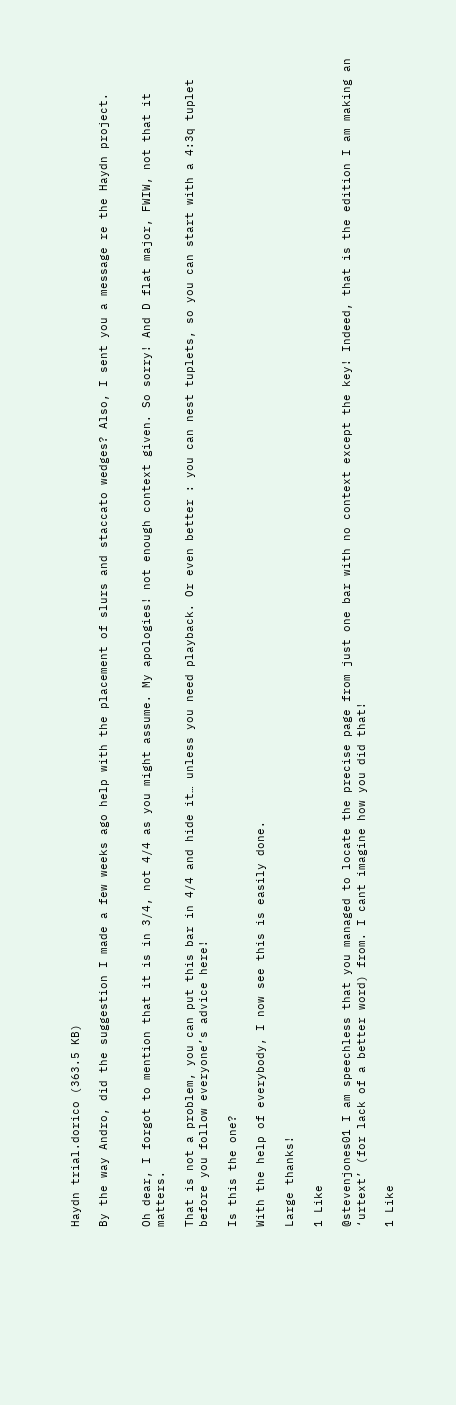Haydn trial.dorico (363.5 KB)

By the way Andro, did the suggestion I made a few weeks ago help with the placement of slurs and staccato wedges? Also, I sent you a message re the Haydn project.


Oh dear, I forgot to mention that it is in 3/4, not 4/4 as you might assume. My apologies! not enough context given. So sorry! And D flat major, FWIW, not that it matters.

That is not a problem, you can put this bar in 4/4 and hide it… unless you need playback. Or even better : you can nest tuplets, so you can start with a 4:3q tuplet before you follow everyone’s advice here!

Is this the one?

With the help of everybody, I now see this is easily done.

Large thanks!

1 Like

@stevenjones01 I am speechless that you managed to locate the precise page from just one bar with no context except the key! Indeed, that is the edition I am making an ‘urtext’ (for lack of a better word) from. I cant imagine how you did that!

1 Like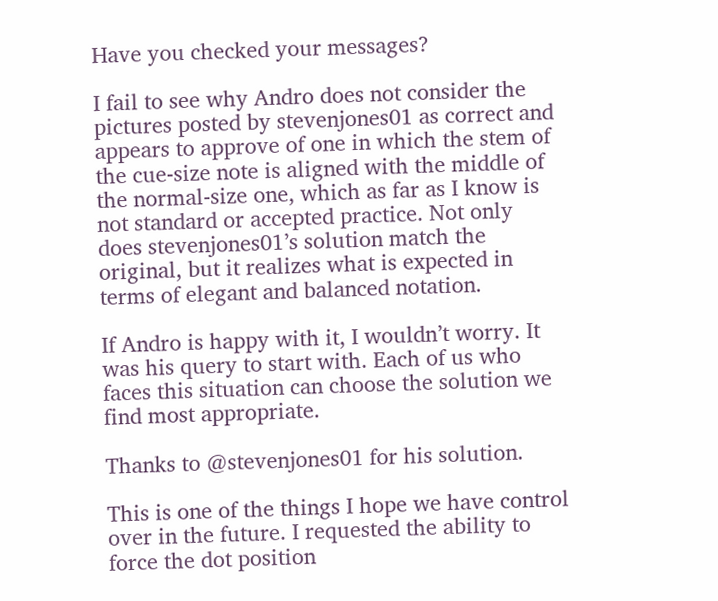Have you checked your messages?

I fail to see why Andro does not consider the pictures posted by stevenjones01 as correct and appears to approve of one in which the stem of the cue-size note is aligned with the middle of the normal-size one, which as far as I know is not standard or accepted practice. Not only does stevenjones01’s solution match the original, but it realizes what is expected in terms of elegant and balanced notation.

If Andro is happy with it, I wouldn’t worry. It was his query to start with. Each of us who faces this situation can choose the solution we find most appropriate.

Thanks to @stevenjones01 for his solution.

This is one of the things I hope we have control over in the future. I requested the ability to force the dot position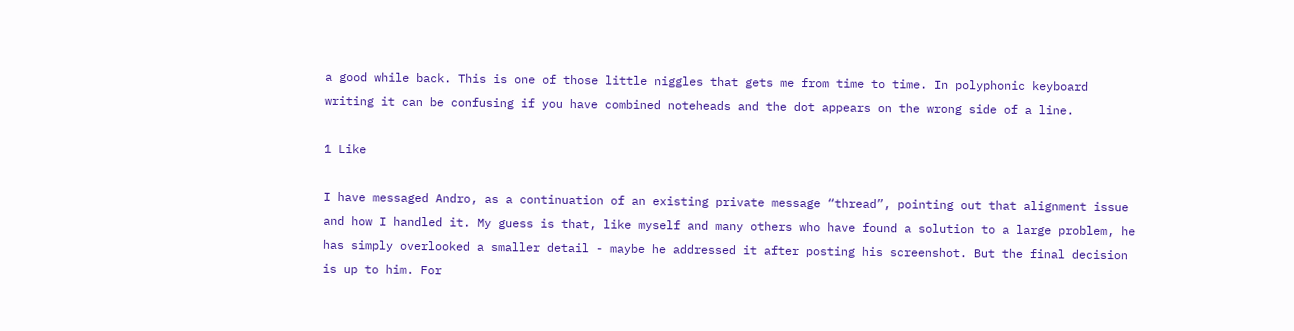a good while back. This is one of those little niggles that gets me from time to time. In polyphonic keyboard writing it can be confusing if you have combined noteheads and the dot appears on the wrong side of a line.

1 Like

I have messaged Andro, as a continuation of an existing private message “thread”, pointing out that alignment issue and how I handled it. My guess is that, like myself and many others who have found a solution to a large problem, he has simply overlooked a smaller detail - maybe he addressed it after posting his screenshot. But the final decision is up to him. For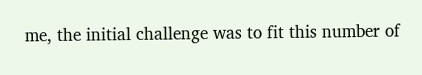me, the initial challenge was to fit this number of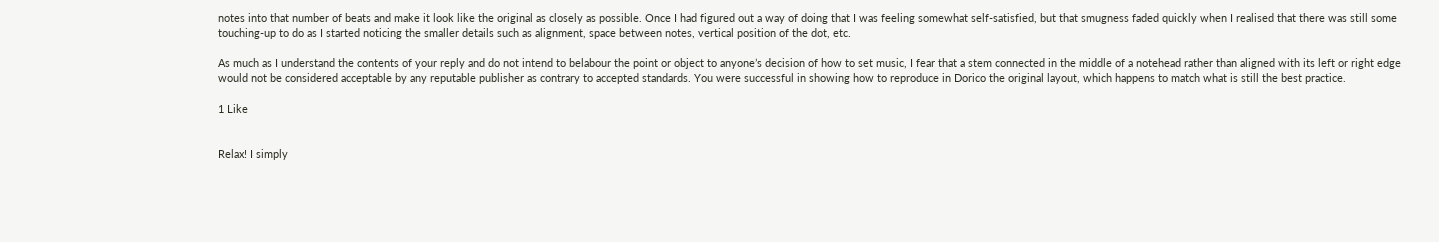notes into that number of beats and make it look like the original as closely as possible. Once I had figured out a way of doing that I was feeling somewhat self-satisfied, but that smugness faded quickly when I realised that there was still some touching-up to do as I started noticing the smaller details such as alignment, space between notes, vertical position of the dot, etc.

As much as I understand the contents of your reply and do not intend to belabour the point or object to anyone’s decision of how to set music, I fear that a stem connected in the middle of a notehead rather than aligned with its left or right edge would not be considered acceptable by any reputable publisher as contrary to accepted standards. You were successful in showing how to reproduce in Dorico the original layout, which happens to match what is still the best practice.

1 Like


Relax! I simply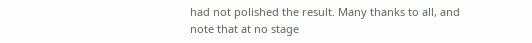had not polished the result. Many thanks to all, and note that at no stage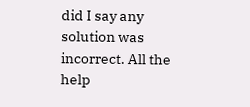did I say any solution was incorrect. All the help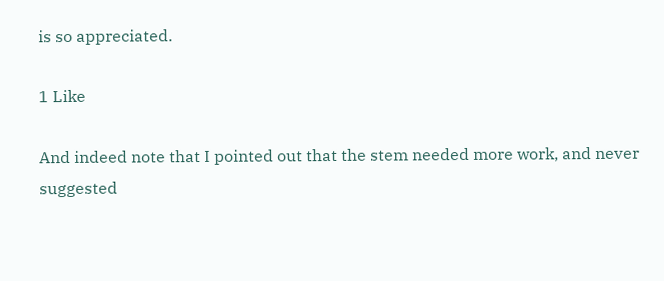is so appreciated.

1 Like

And indeed note that I pointed out that the stem needed more work, and never suggested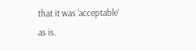that it was ‘acceptable’ as is.